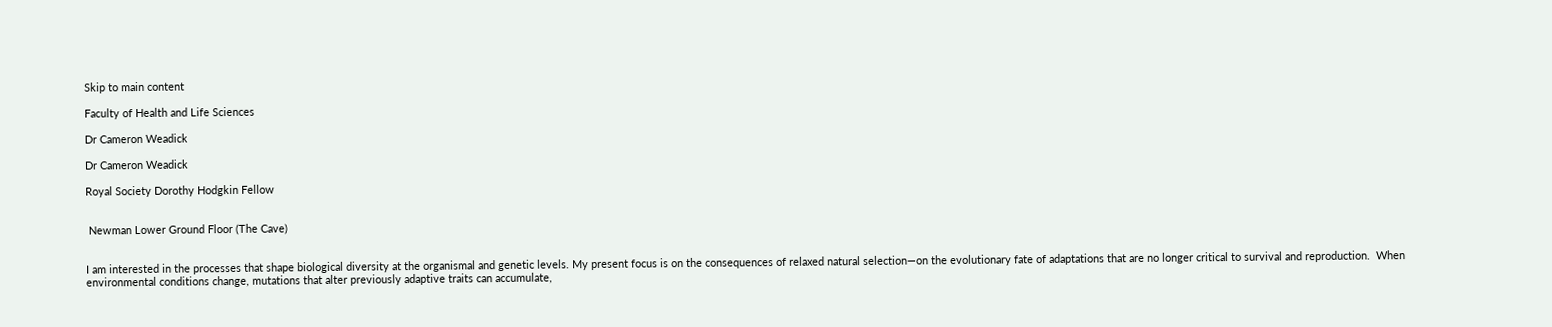Skip to main content

Faculty of Health and Life Sciences

Dr Cameron Weadick

Dr Cameron Weadick

Royal Society Dorothy Hodgkin Fellow


 Newman Lower Ground Floor (The Cave)


I am interested in the processes that shape biological diversity at the organismal and genetic levels. My present focus is on the consequences of relaxed natural selection—on the evolutionary fate of adaptations that are no longer critical to survival and reproduction.  When environmental conditions change, mutations that alter previously adaptive traits can accumulate,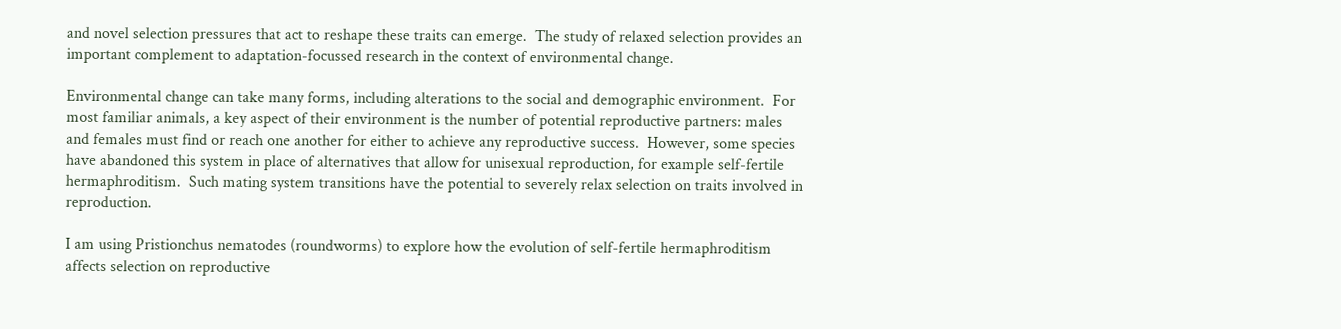and novel selection pressures that act to reshape these traits can emerge.  The study of relaxed selection provides an important complement to adaptation-focussed research in the context of environmental change.

Environmental change can take many forms, including alterations to the social and demographic environment.  For most familiar animals, a key aspect of their environment is the number of potential reproductive partners: males and females must find or reach one another for either to achieve any reproductive success.  However, some species have abandoned this system in place of alternatives that allow for unisexual reproduction, for example self-fertile hermaphroditism.  Such mating system transitions have the potential to severely relax selection on traits involved in reproduction.

I am using Pristionchus nematodes (roundworms) to explore how the evolution of self-fertile hermaphroditism affects selection on reproductive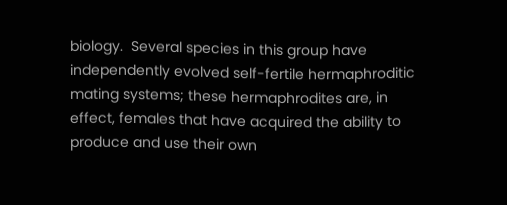biology.  Several species in this group have independently evolved self-fertile hermaphroditic mating systems; these hermaphrodites are, in effect, females that have acquired the ability to produce and use their own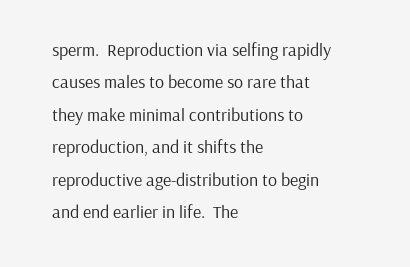sperm.  Reproduction via selfing rapidly causes males to become so rare that they make minimal contributions to reproduction, and it shifts the reproductive age-distribution to begin and end earlier in life.  The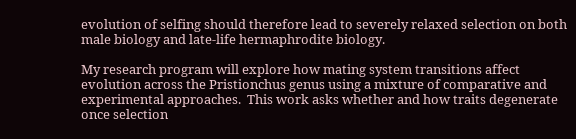evolution of selfing should therefore lead to severely relaxed selection on both male biology and late-life hermaphrodite biology.

My research program will explore how mating system transitions affect evolution across the Pristionchus genus using a mixture of comparative and experimental approaches.  This work asks whether and how traits degenerate once selection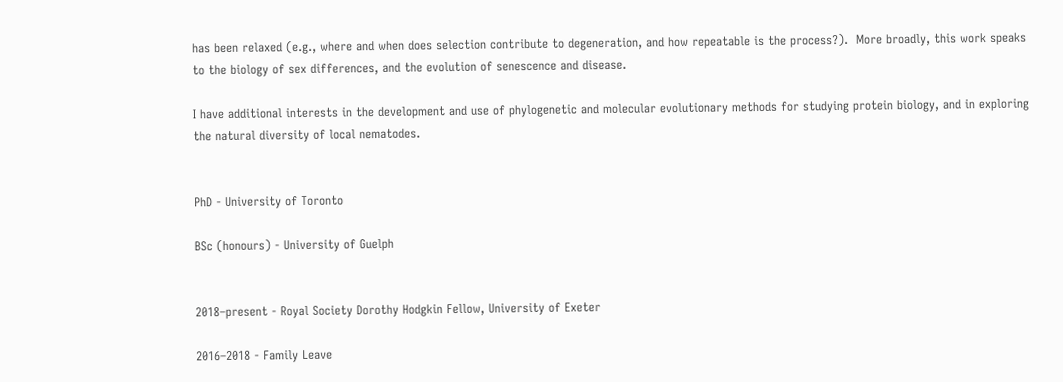has been relaxed (e.g., where and when does selection contribute to degeneration, and how repeatable is the process?).  More broadly, this work speaks to the biology of sex differences, and the evolution of senescence and disease.

I have additional interests in the development and use of phylogenetic and molecular evolutionary methods for studying protein biology, and in exploring the natural diversity of local nematodes.


PhD - University of Toronto

BSc (honours) - University of Guelph


2018–present - Royal Society Dorothy Hodgkin Fellow, University of Exeter

2016–2018 - Family Leave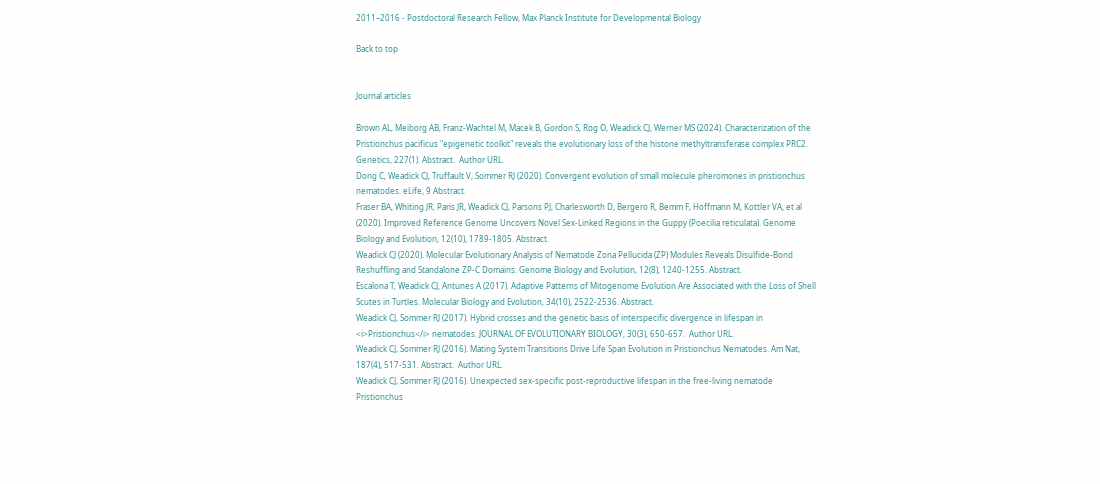2011–2016 - Postdoctoral Research Fellow, Max Planck Institute for Developmental Biology

Back to top


Journal articles

Brown AL, Meiborg AB, Franz-Wachtel M, Macek B, Gordon S, Rog O, Weadick CJ, Werner MS (2024). Characterization of the Pristionchus pacificus "epigenetic toolkit" reveals the evolutionary loss of the histone methyltransferase complex PRC2. Genetics, 227(1). Abstract.  Author URL.
Dong C, Weadick CJ, Truffault V, Sommer RJ (2020). Convergent evolution of small molecule pheromones in pristionchus nematodes. eLife, 9 Abstract.
Fraser BA, Whiting JR, Paris JR, Weadick CJ, Parsons PJ, Charlesworth D, Bergero R, Bemm F, Hoffmann M, Kottler VA, et al (2020). Improved Reference Genome Uncovers Novel Sex-Linked Regions in the Guppy (Poecilia reticulata). Genome Biology and Evolution, 12(10), 1789-1805. Abstract.
Weadick CJ (2020). Molecular Evolutionary Analysis of Nematode Zona Pellucida (ZP) Modules Reveals Disulfide-Bond Reshuffling and Standalone ZP-C Domains. Genome Biology and Evolution, 12(8), 1240-1255. Abstract.
Escalona T, Weadick CJ, Antunes A (2017). Adaptive Patterns of Mitogenome Evolution Are Associated with the Loss of Shell Scutes in Turtles. Molecular Biology and Evolution, 34(10), 2522-2536. Abstract.
Weadick CJ, Sommer RJ (2017). Hybrid crosses and the genetic basis of interspecific divergence in lifespan in <i>Pristionchus</i> nematodes. JOURNAL OF EVOLUTIONARY BIOLOGY, 30(3), 650-657.  Author URL.
Weadick CJ, Sommer RJ (2016). Mating System Transitions Drive Life Span Evolution in Pristionchus Nematodes. Am Nat, 187(4), 517-531. Abstract.  Author URL.
Weadick CJ, Sommer RJ (2016). Unexpected sex-specific post-reproductive lifespan in the free-living nematode Pristionchus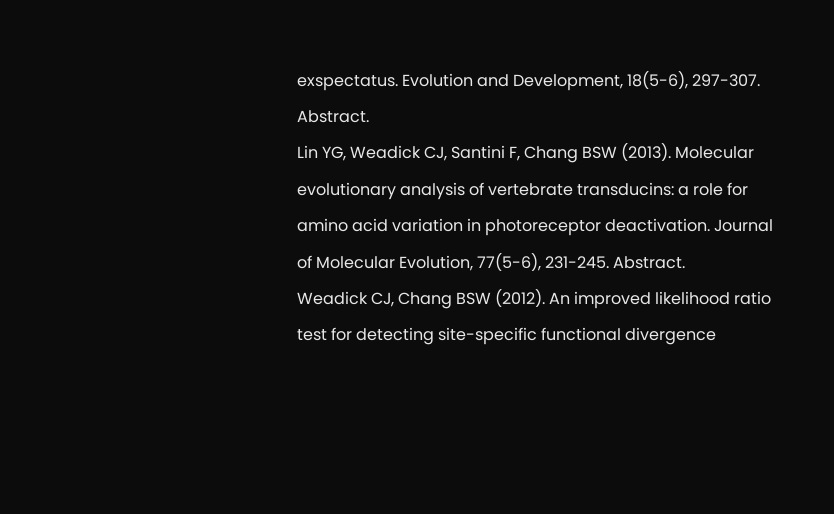exspectatus. Evolution and Development, 18(5-6), 297-307. Abstract.
Lin YG, Weadick CJ, Santini F, Chang BSW (2013). Molecular evolutionary analysis of vertebrate transducins: a role for amino acid variation in photoreceptor deactivation. Journal of Molecular Evolution, 77(5-6), 231-245. Abstract.
Weadick CJ, Chang BSW (2012). An improved likelihood ratio test for detecting site-specific functional divergence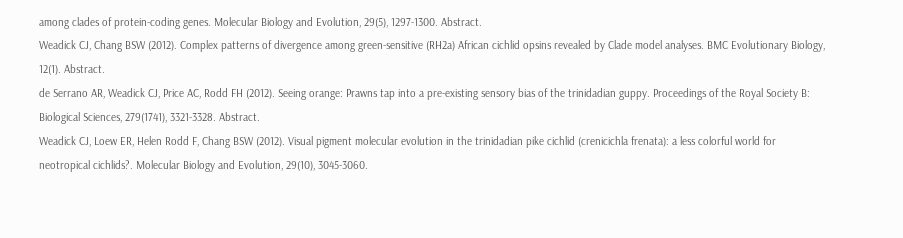among clades of protein-coding genes. Molecular Biology and Evolution, 29(5), 1297-1300. Abstract.
Weadick CJ, Chang BSW (2012). Complex patterns of divergence among green-sensitive (RH2a) African cichlid opsins revealed by Clade model analyses. BMC Evolutionary Biology, 12(1). Abstract.
de Serrano AR, Weadick CJ, Price AC, Rodd FH (2012). Seeing orange: Prawns tap into a pre-existing sensory bias of the trinidadian guppy. Proceedings of the Royal Society B: Biological Sciences, 279(1741), 3321-3328. Abstract.
Weadick CJ, Loew ER, Helen Rodd F, Chang BSW (2012). Visual pigment molecular evolution in the trinidadian pike cichlid (crenicichla frenata): a less colorful world for neotropical cichlids?. Molecular Biology and Evolution, 29(10), 3045-3060.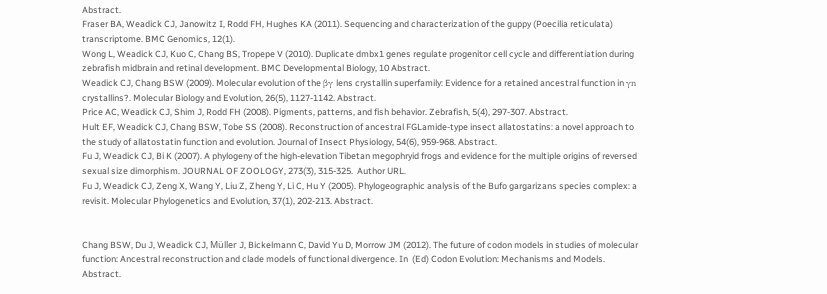Abstract.
Fraser BA, Weadick CJ, Janowitz I, Rodd FH, Hughes KA (2011). Sequencing and characterization of the guppy (Poecilia reticulata) transcriptome. BMC Genomics, 12(1).
Wong L, Weadick CJ, Kuo C, Chang BS, Tropepe V (2010). Duplicate dmbx1 genes regulate progenitor cell cycle and differentiation during zebrafish midbrain and retinal development. BMC Developmental Biology, 10 Abstract.
Weadick CJ, Chang BSW (2009). Molecular evolution of the βγ lens crystallin superfamily: Evidence for a retained ancestral function in γn crystallins?. Molecular Biology and Evolution, 26(5), 1127-1142. Abstract.
Price AC, Weadick CJ, Shim J, Rodd FH (2008). Pigments, patterns, and fish behavior. Zebrafish, 5(4), 297-307. Abstract.
Hult EF, Weadick CJ, Chang BSW, Tobe SS (2008). Reconstruction of ancestral FGLamide-type insect allatostatins: a novel approach to the study of allatostatin function and evolution. Journal of Insect Physiology, 54(6), 959-968. Abstract.
Fu J, Weadick CJ, Bi K (2007). A phylogeny of the high-elevation Tibetan megophryid frogs and evidence for the multiple origins of reversed sexual size dimorphism. JOURNAL OF ZOOLOGY, 273(3), 315-325.  Author URL.
Fu J, Weadick CJ, Zeng X, Wang Y, Liu Z, Zheng Y, Li C, Hu Y (2005). Phylogeographic analysis of the Bufo gargarizans species complex: a revisit. Molecular Phylogenetics and Evolution, 37(1), 202-213. Abstract.


Chang BSW, Du J, Weadick CJ, Müller J, Bickelmann C, David Yu D, Morrow JM (2012). The future of codon models in studies of molecular function: Ancestral reconstruction and clade models of functional divergence. In  (Ed) Codon Evolution: Mechanisms and Models. Abstract.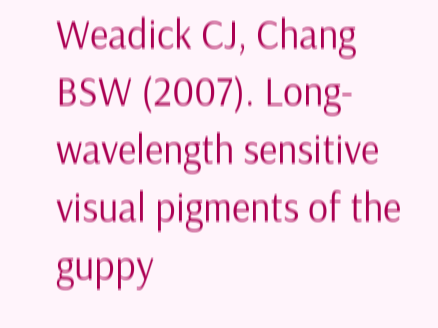Weadick CJ, Chang BSW (2007). Long-wavelength sensitive visual pigments of the guppy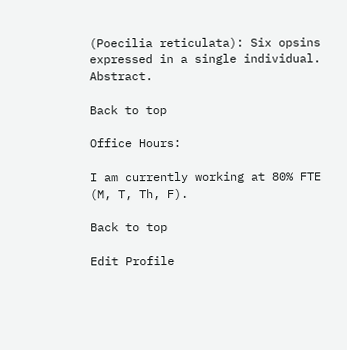(Poecilia reticulata): Six opsins expressed in a single individual. Abstract.

Back to top

Office Hours:

I am currently working at 80% FTE (M, T, Th, F).

Back to top

Edit Profile